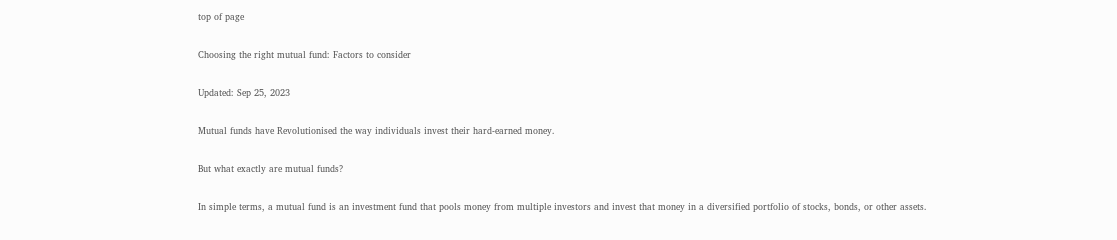top of page

Choosing the right mutual fund: Factors to consider

Updated: Sep 25, 2023

Mutual funds have Revolutionised the way individuals invest their hard-earned money.

But what exactly are mutual funds?

In simple terms, a mutual fund is an investment fund that pools money from multiple investors and invest that money in a diversified portfolio of stocks, bonds, or other assets.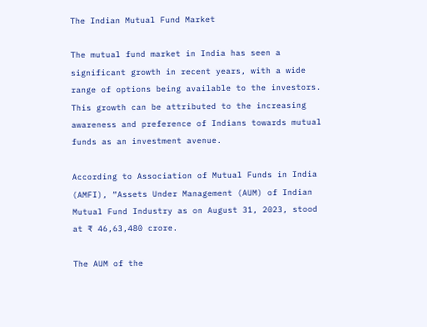The Indian Mutual Fund Market

The mutual fund market in India has seen a significant growth in recent years, with a wide range of options being available to the investors. This growth can be attributed to the increasing awareness and preference of Indians towards mutual funds as an investment avenue.

According to Association of Mutual Funds in India (AMFI), “Assets Under Management (AUM) of Indian Mutual Fund Industry as on August 31, 2023, stood at ₹ 46,63,480 crore.

The AUM of the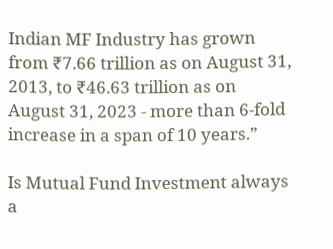Indian MF Industry has grown from ₹7.66 trillion as on August 31, 2013, to ₹46.63 trillion as on August 31, 2023 - more than 6-fold increase in a span of 10 years.”

Is Mutual Fund Investment always a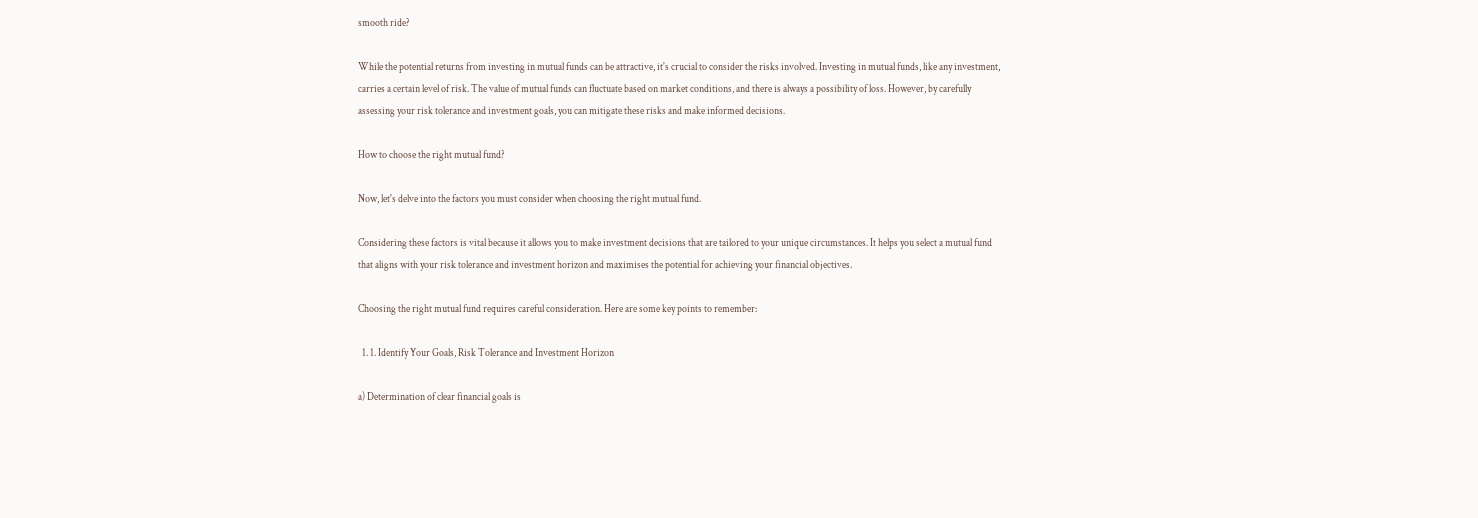smooth ride?

While the potential returns from investing in mutual funds can be attractive, it's crucial to consider the risks involved. Investing in mutual funds, like any investment, carries a certain level of risk. The value of mutual funds can fluctuate based on market conditions, and there is always a possibility of loss. However, by carefully assessing your risk tolerance and investment goals, you can mitigate these risks and make informed decisions.

How to choose the right mutual fund?

Now, let's delve into the factors you must consider when choosing the right mutual fund.

Considering these factors is vital because it allows you to make investment decisions that are tailored to your unique circumstances. It helps you select a mutual fund that aligns with your risk tolerance and investment horizon and maximises the potential for achieving your financial objectives.

Choosing the right mutual fund requires careful consideration. Here are some key points to remember:

  1. 1. Identify Your Goals, Risk Tolerance and Investment Horizon

a) Determination of clear financial goals is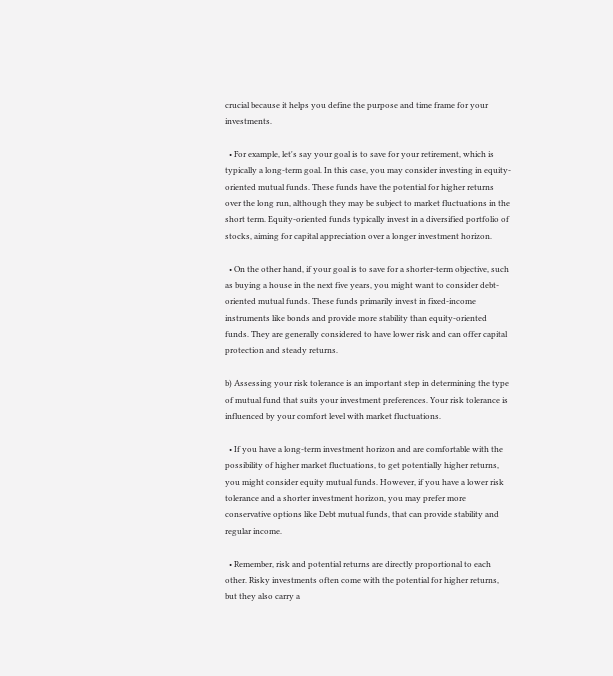crucial because it helps you define the purpose and time frame for your investments.

  • For example, let's say your goal is to save for your retirement, which is typically a long-term goal. In this case, you may consider investing in equity-oriented mutual funds. These funds have the potential for higher returns over the long run, although they may be subject to market fluctuations in the short term. Equity-oriented funds typically invest in a diversified portfolio of stocks, aiming for capital appreciation over a longer investment horizon.

  • On the other hand, if your goal is to save for a shorter-term objective, such as buying a house in the next five years, you might want to consider debt-oriented mutual funds. These funds primarily invest in fixed-income instruments like bonds and provide more stability than equity-oriented funds. They are generally considered to have lower risk and can offer capital protection and steady returns.

b) Assessing your risk tolerance is an important step in determining the type of mutual fund that suits your investment preferences. Your risk tolerance is influenced by your comfort level with market fluctuations.

  • If you have a long-term investment horizon and are comfortable with the possibility of higher market fluctuations, to get potentially higher returns, you might consider equity mutual funds. However, if you have a lower risk tolerance and a shorter investment horizon, you may prefer more conservative options like Debt mutual funds, that can provide stability and regular income.

  • Remember, risk and potential returns are directly proportional to each other. Risky investments often come with the potential for higher returns, but they also carry a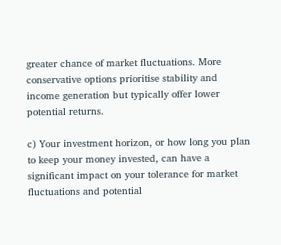greater chance of market fluctuations. More conservative options prioritise stability and income generation but typically offer lower potential returns.

c) Your investment horizon, or how long you plan to keep your money invested, can have a significant impact on your tolerance for market fluctuations and potential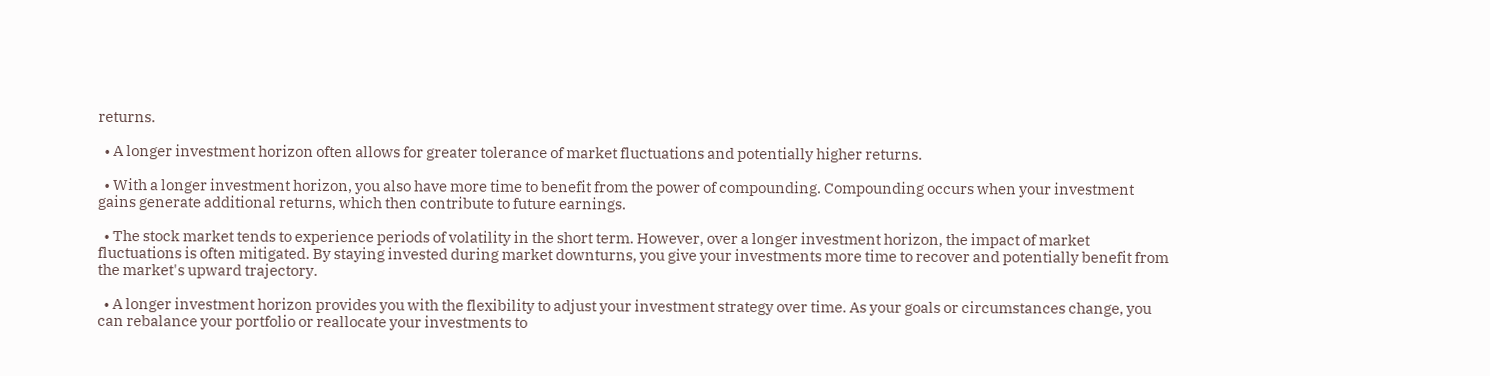returns.

  • A longer investment horizon often allows for greater tolerance of market fluctuations and potentially higher returns.

  • With a longer investment horizon, you also have more time to benefit from the power of compounding. Compounding occurs when your investment gains generate additional returns, which then contribute to future earnings.

  • The stock market tends to experience periods of volatility in the short term. However, over a longer investment horizon, the impact of market fluctuations is often mitigated. By staying invested during market downturns, you give your investments more time to recover and potentially benefit from the market's upward trajectory.

  • A longer investment horizon provides you with the flexibility to adjust your investment strategy over time. As your goals or circumstances change, you can rebalance your portfolio or reallocate your investments to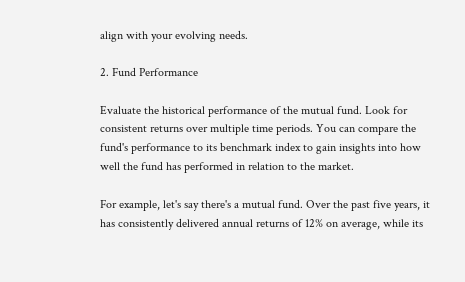align with your evolving needs.

2. Fund Performance

Evaluate the historical performance of the mutual fund. Look for consistent returns over multiple time periods. You can compare the fund's performance to its benchmark index to gain insights into how well the fund has performed in relation to the market.

For example, let's say there's a mutual fund. Over the past five years, it has consistently delivered annual returns of 12% on average, while its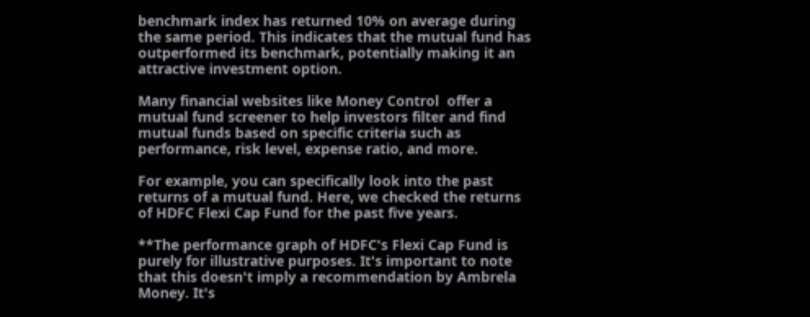benchmark index has returned 10% on average during the same period. This indicates that the mutual fund has outperformed its benchmark, potentially making it an attractive investment option.

Many financial websites like Money Control  offer a mutual fund screener to help investors filter and find mutual funds based on specific criteria such as performance, risk level, expense ratio, and more.

For example, you can specifically look into the past returns of a mutual fund. Here, we checked the returns of HDFC Flexi Cap Fund for the past five years.

**The performance graph of HDFC's Flexi Cap Fund is purely for illustrative purposes. It's important to note that this doesn't imply a recommendation by Ambrela Money. It's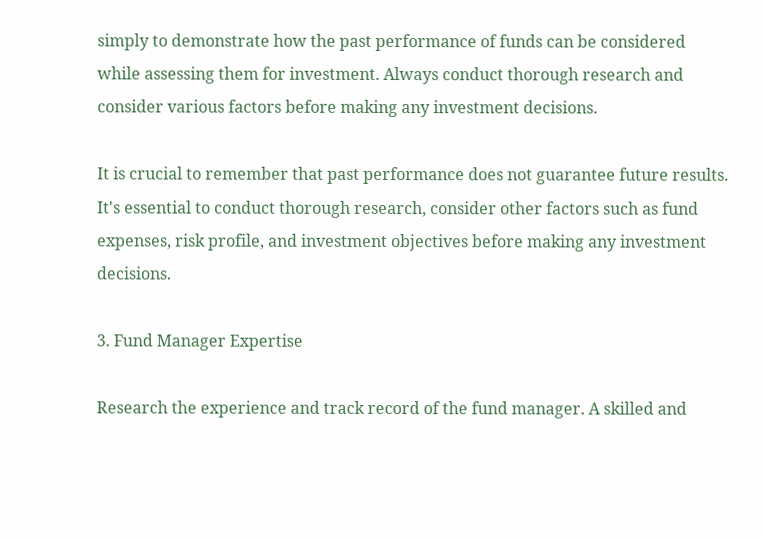simply to demonstrate how the past performance of funds can be considered while assessing them for investment. Always conduct thorough research and consider various factors before making any investment decisions.

It is crucial to remember that past performance does not guarantee future results. It's essential to conduct thorough research, consider other factors such as fund expenses, risk profile, and investment objectives before making any investment decisions.

3. Fund Manager Expertise

Research the experience and track record of the fund manager. A skilled and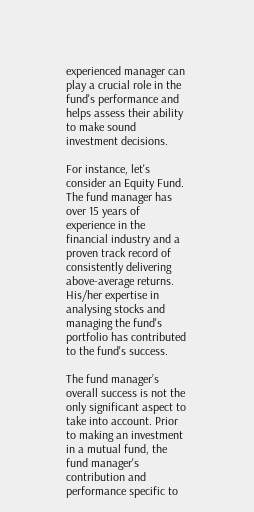experienced manager can play a crucial role in the fund's performance and helps assess their ability to make sound investment decisions.

For instance, let's consider an Equity Fund. The fund manager has over 15 years of experience in the financial industry and a proven track record of consistently delivering above-average returns. His/her expertise in analysing stocks and managing the fund's portfolio has contributed to the fund's success.

The fund manager’s overall success is not the only significant aspect to take into account. Prior to making an investment in a mutual fund, the fund manager's contribution and performance specific to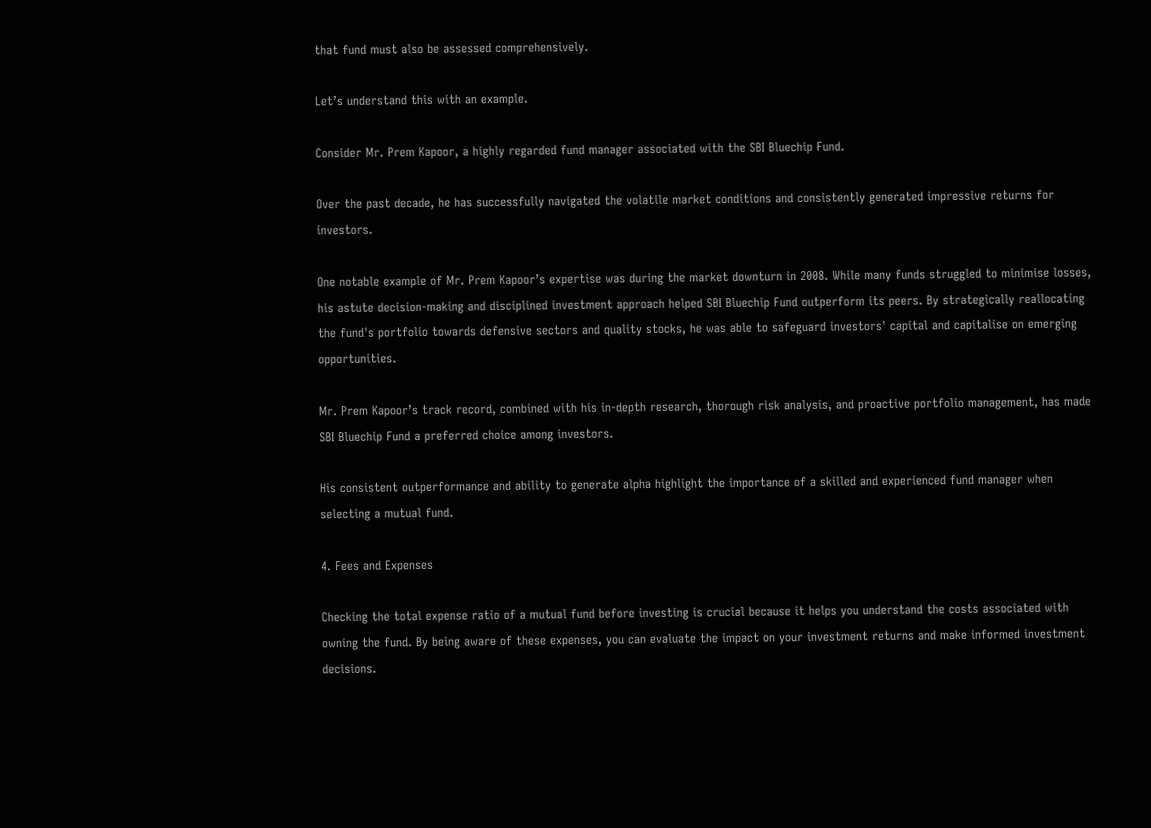that fund must also be assessed comprehensively.

Let’s understand this with an example.

Consider Mr. Prem Kapoor, a highly regarded fund manager associated with the SBI Bluechip Fund.

Over the past decade, he has successfully navigated the volatile market conditions and consistently generated impressive returns for investors.

One notable example of Mr. Prem Kapoor’s expertise was during the market downturn in 2008. While many funds struggled to minimise losses, his astute decision-making and disciplined investment approach helped SBI Bluechip Fund outperform its peers. By strategically reallocating the fund's portfolio towards defensive sectors and quality stocks, he was able to safeguard investors' capital and capitalise on emerging opportunities.

Mr. Prem Kapoor’s track record, combined with his in-depth research, thorough risk analysis, and proactive portfolio management, has made SBI Bluechip Fund a preferred choice among investors.

His consistent outperformance and ability to generate alpha highlight the importance of a skilled and experienced fund manager when selecting a mutual fund.

4. Fees and Expenses

Checking the total expense ratio of a mutual fund before investing is crucial because it helps you understand the costs associated with owning the fund. By being aware of these expenses, you can evaluate the impact on your investment returns and make informed investment decisions.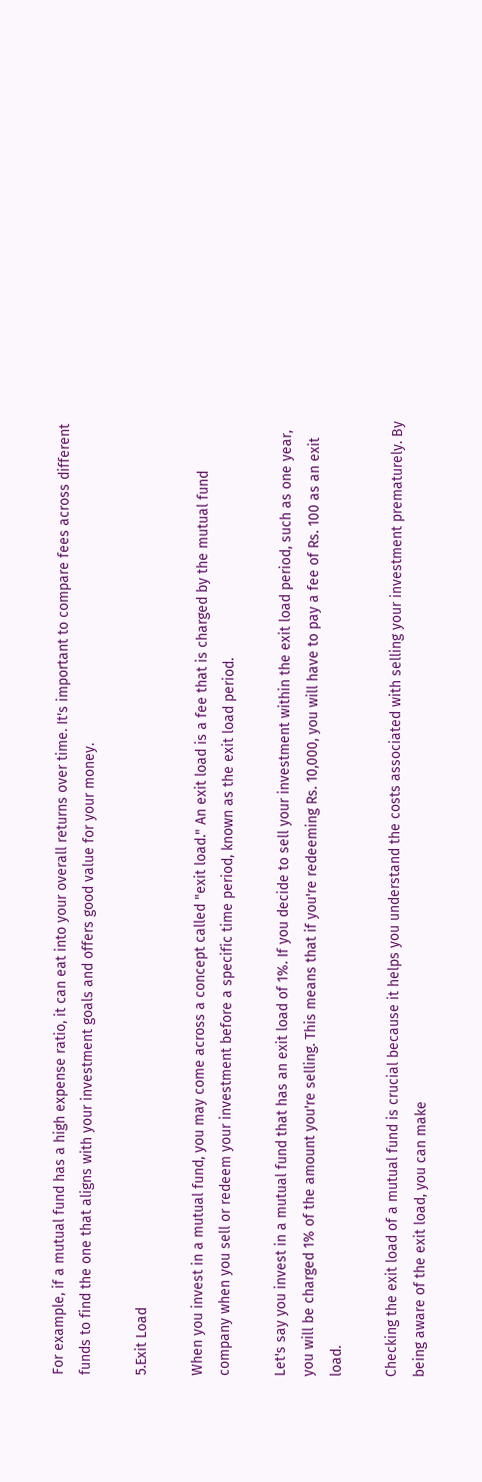For example, if a mutual fund has a high expense ratio, it can eat into your overall returns over time. It's important to compare fees across different funds to find the one that aligns with your investment goals and offers good value for your money.

5.Exit Load

When you invest in a mutual fund, you may come across a concept called "exit load." An exit load is a fee that is charged by the mutual fund company when you sell or redeem your investment before a specific time period, known as the exit load period.

Let's say you invest in a mutual fund that has an exit load of 1%. If you decide to sell your investment within the exit load period, such as one year, you will be charged 1% of the amount you're selling. This means that if you're redeeming Rs. 10,000, you will have to pay a fee of Rs. 100 as an exit load.

Checking the exit load of a mutual fund is crucial because it helps you understand the costs associated with selling your investment prematurely. By being aware of the exit load, you can make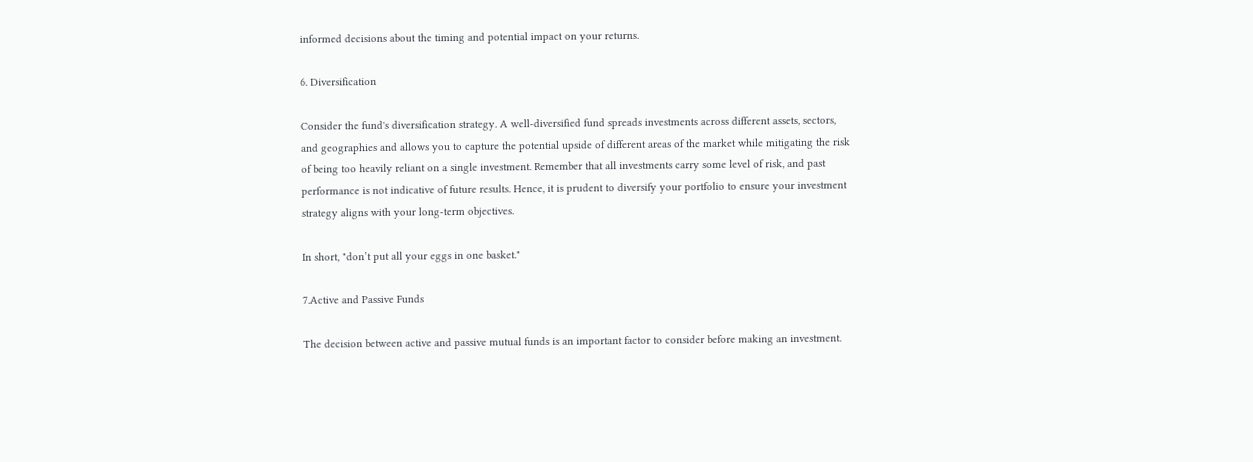informed decisions about the timing and potential impact on your returns.

6. Diversification

Consider the fund's diversification strategy. A well-diversified fund spreads investments across different assets, sectors, and geographies and allows you to capture the potential upside of different areas of the market while mitigating the risk of being too heavily reliant on a single investment. Remember that all investments carry some level of risk, and past performance is not indicative of future results. Hence, it is prudent to diversify your portfolio to ensure your investment strategy aligns with your long-term objectives.

In short, "don’t put all your eggs in one basket."

7.Active and Passive Funds

The decision between active and passive mutual funds is an important factor to consider before making an investment.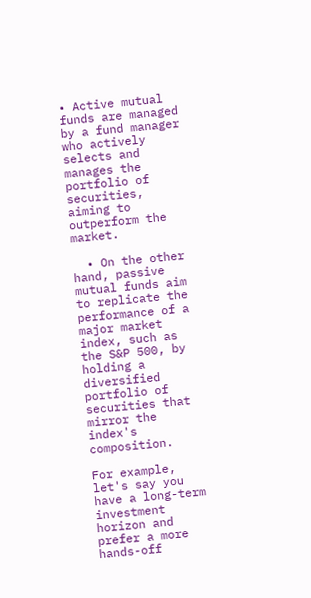• Active mutual funds are managed by a fund manager who actively selects and manages the portfolio of securities, aiming to outperform the market.

  • On the other hand, passive mutual funds aim to replicate the performance of a major market index, such as the S&P 500, by holding a diversified portfolio of securities that mirror the index's composition.

For example, let's say you have a long-term investment horizon and prefer a more hands-off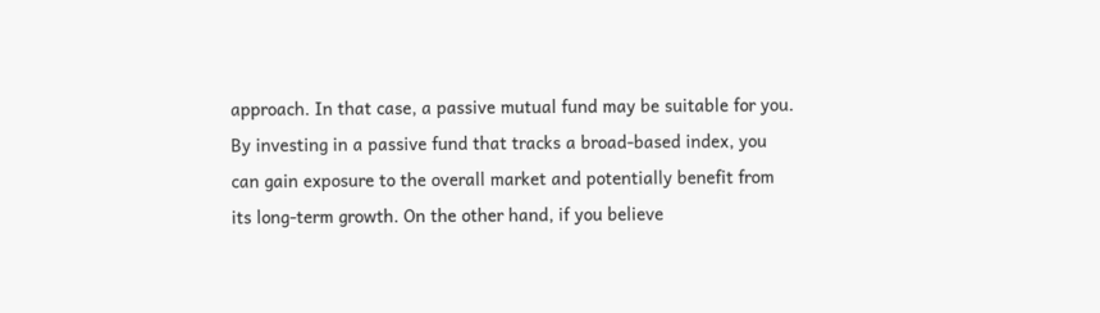approach. In that case, a passive mutual fund may be suitable for you. By investing in a passive fund that tracks a broad-based index, you can gain exposure to the overall market and potentially benefit from its long-term growth. On the other hand, if you believe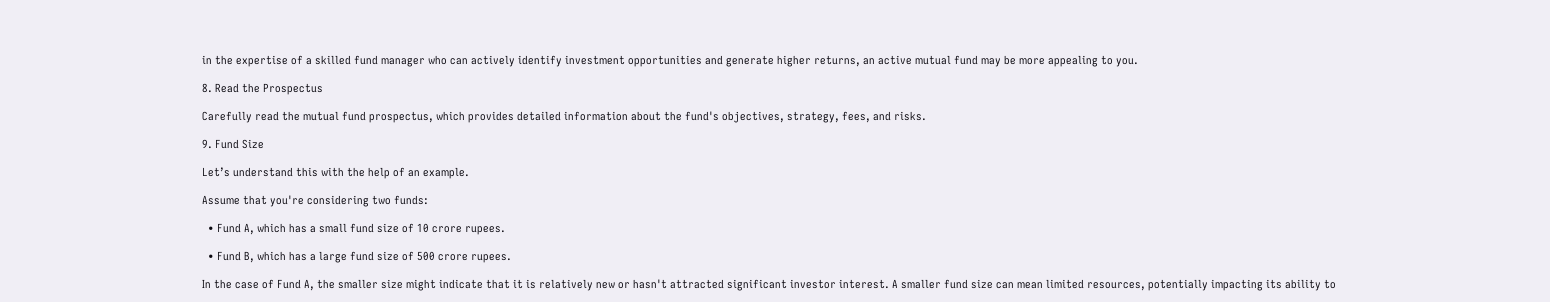in the expertise of a skilled fund manager who can actively identify investment opportunities and generate higher returns, an active mutual fund may be more appealing to you.

8. Read the Prospectus

Carefully read the mutual fund prospectus, which provides detailed information about the fund's objectives, strategy, fees, and risks.

9. Fund Size

Let’s understand this with the help of an example.

Assume that you're considering two funds:

  • Fund A, which has a small fund size of 10 crore rupees.

  • Fund B, which has a large fund size of 500 crore rupees.

In the case of Fund A, the smaller size might indicate that it is relatively new or hasn't attracted significant investor interest. A smaller fund size can mean limited resources, potentially impacting its ability to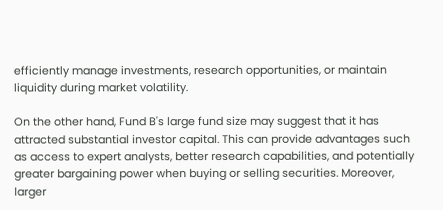efficiently manage investments, research opportunities, or maintain liquidity during market volatility.

On the other hand, Fund B's large fund size may suggest that it has attracted substantial investor capital. This can provide advantages such as access to expert analysts, better research capabilities, and potentially greater bargaining power when buying or selling securities. Moreover, larger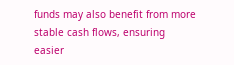funds may also benefit from more stable cash flows, ensuring easier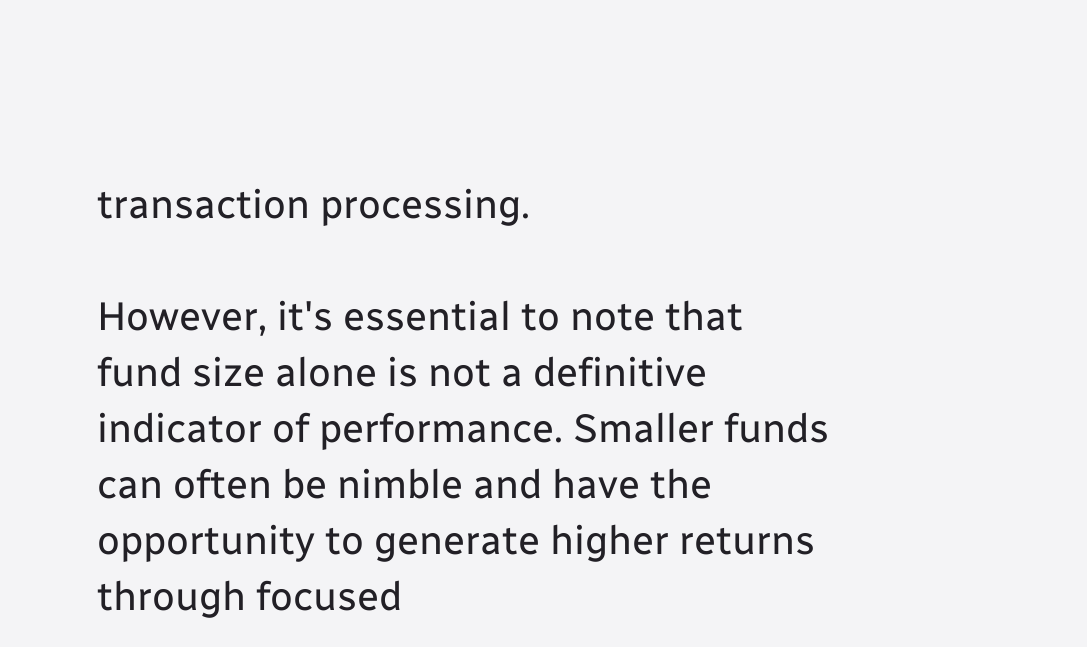transaction processing.

However, it's essential to note that fund size alone is not a definitive indicator of performance. Smaller funds can often be nimble and have the opportunity to generate higher returns through focused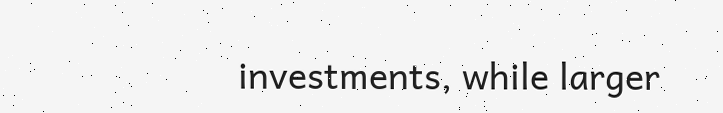investments, while larger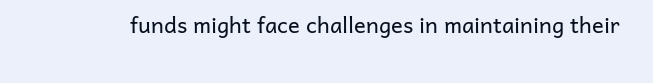funds might face challenges in maintaining their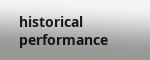historical performance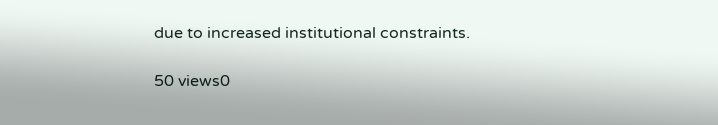due to increased institutional constraints.

50 views0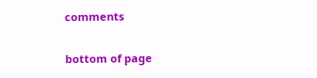comments


bottom of page